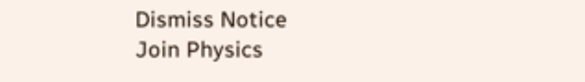Dismiss Notice
Join Physics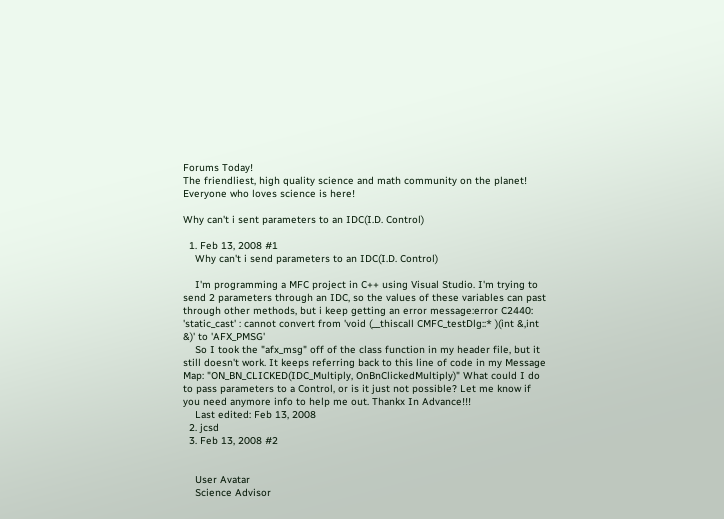Forums Today!
The friendliest, high quality science and math community on the planet! Everyone who loves science is here!

Why can't i sent parameters to an IDC(I.D. Control)

  1. Feb 13, 2008 #1
    Why can't i send parameters to an IDC(I.D. Control)

    I'm programming a MFC project in C++ using Visual Studio. I'm trying to send 2 parameters through an IDC, so the values of these variables can past through other methods, but i keep getting an error message:error C2440: 'static_cast' : cannot convert from 'void (__thiscall CMFC_testDlg::* )(int &,int &)' to 'AFX_PMSG'
    So I took the "afx_msg" off of the class function in my header file, but it still doesn't work. It keeps referring back to this line of code in my Message Map: "ON_BN_CLICKED(IDC_Multiply, OnBnClickedMultiply)" What could I do to pass parameters to a Control, or is it just not possible? Let me know if you need anymore info to help me out. Thankx In Advance!!!
    Last edited: Feb 13, 2008
  2. jcsd
  3. Feb 13, 2008 #2


    User Avatar
    Science Advisor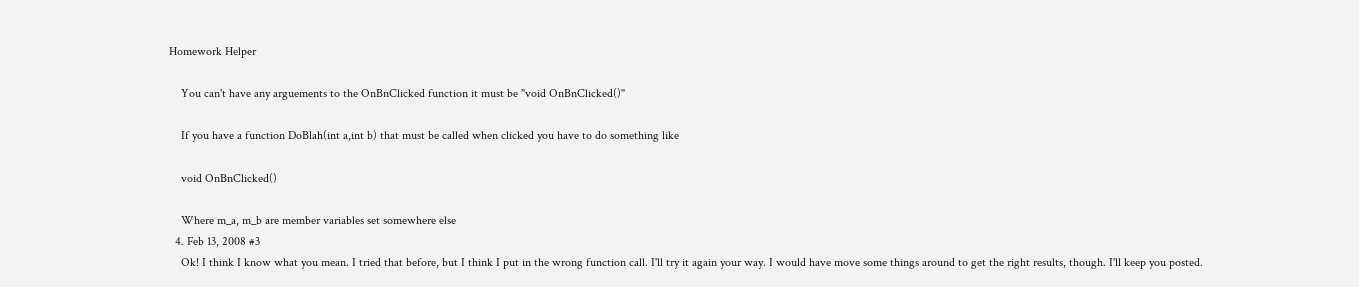Homework Helper

    You can't have any arguements to the OnBnClicked function it must be "void OnBnClicked()"

    If you have a function DoBlah(int a,int b) that must be called when clicked you have to do something like

    void OnBnClicked()

    Where m_a, m_b are member variables set somewhere else
  4. Feb 13, 2008 #3
    Ok! I think I know what you mean. I tried that before, but I think I put in the wrong function call. I'll try it again your way. I would have move some things around to get the right results, though. I'll keep you posted.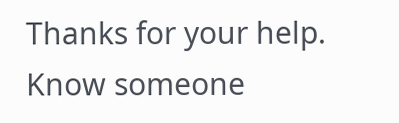Thanks for your help.
Know someone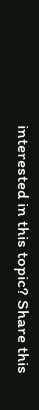interested in this topic? Share this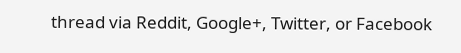thread via Reddit, Google+, Twitter, or Facebook